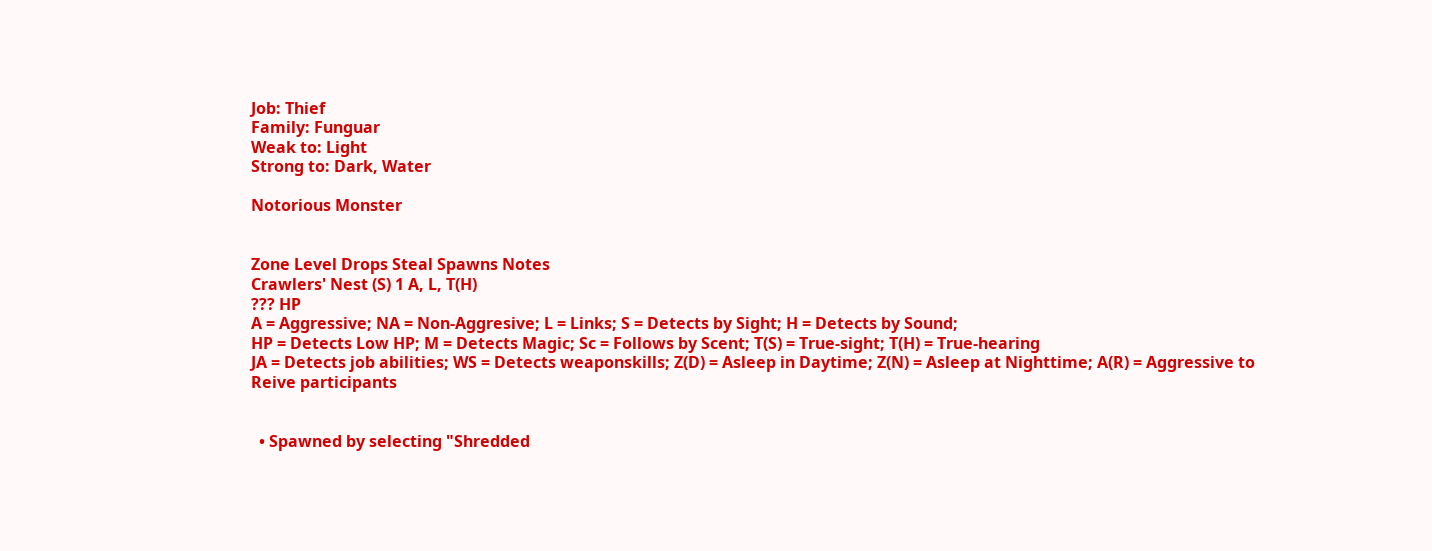Job: Thief
Family: Funguar
Weak to: Light
Strong to: Dark, Water

Notorious Monster


Zone Level Drops Steal Spawns Notes
Crawlers' Nest (S) 1 A, L, T(H)
??? HP
A = Aggressive; NA = Non-Aggresive; L = Links; S = Detects by Sight; H = Detects by Sound;
HP = Detects Low HP; M = Detects Magic; Sc = Follows by Scent; T(S) = True-sight; T(H) = True-hearing
JA = Detects job abilities; WS = Detects weaponskills; Z(D) = Asleep in Daytime; Z(N) = Asleep at Nighttime; A(R) = Aggressive to Reive participants


  • Spawned by selecting "Shredded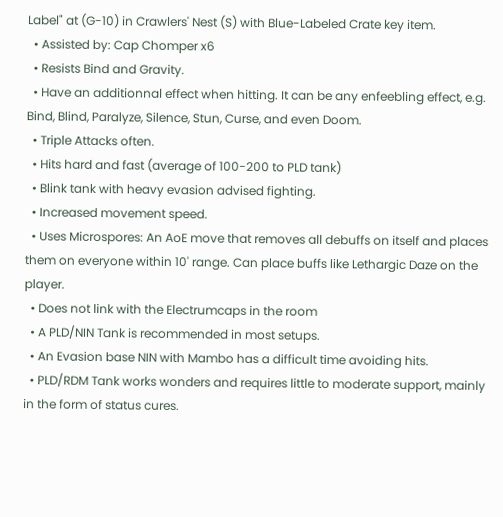Label" at (G-10) in Crawlers' Nest (S) with Blue-Labeled Crate key item.
  • Assisted by: Cap Chomper x6
  • Resists Bind and Gravity.
  • Have an additionnal effect when hitting. It can be any enfeebling effect, e.g. Bind, Blind, Paralyze, Silence, Stun, Curse, and even Doom.
  • Triple Attacks often.
  • Hits hard and fast (average of 100-200 to PLD tank)
  • Blink tank with heavy evasion advised fighting.
  • Increased movement speed.
  • Uses Microspores: An AoE move that removes all debuffs on itself and places them on everyone within 10' range. Can place buffs like Lethargic Daze on the player.
  • Does not link with the Electrumcaps in the room
  • A PLD/NIN Tank is recommended in most setups.
  • An Evasion base NIN with Mambo has a difficult time avoiding hits.
  • PLD/RDM Tank works wonders and requires little to moderate support, mainly in the form of status cures.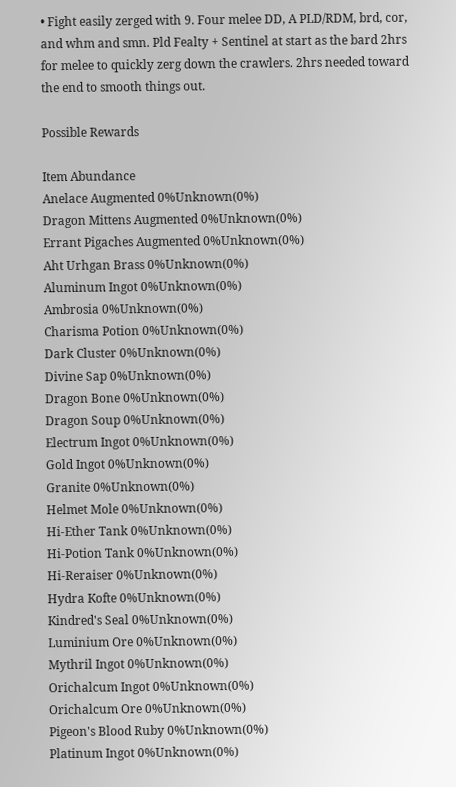• Fight easily zerged with 9. Four melee DD, A PLD/RDM, brd, cor, and whm and smn. Pld Fealty + Sentinel at start as the bard 2hrs for melee to quickly zerg down the crawlers. 2hrs needed toward the end to smooth things out.

Possible Rewards

Item Abundance
Anelace Augmented 0%Unknown(0%)
Dragon Mittens Augmented 0%Unknown(0%)
Errant Pigaches Augmented 0%Unknown(0%)
Aht Urhgan Brass 0%Unknown(0%)
Aluminum Ingot 0%Unknown(0%)
Ambrosia 0%Unknown(0%)
Charisma Potion 0%Unknown(0%)
Dark Cluster 0%Unknown(0%)
Divine Sap 0%Unknown(0%)
Dragon Bone 0%Unknown(0%)
Dragon Soup 0%Unknown(0%)
Electrum Ingot 0%Unknown(0%)
Gold Ingot 0%Unknown(0%)
Granite 0%Unknown(0%)
Helmet Mole 0%Unknown(0%)
Hi-Ether Tank 0%Unknown(0%)
Hi-Potion Tank 0%Unknown(0%)
Hi-Reraiser 0%Unknown(0%)
Hydra Kofte 0%Unknown(0%)
Kindred's Seal 0%Unknown(0%)
Luminium Ore 0%Unknown(0%)
Mythril Ingot 0%Unknown(0%)
Orichalcum Ingot 0%Unknown(0%)
Orichalcum Ore 0%Unknown(0%)
Pigeon's Blood Ruby 0%Unknown(0%)
Platinum Ingot 0%Unknown(0%)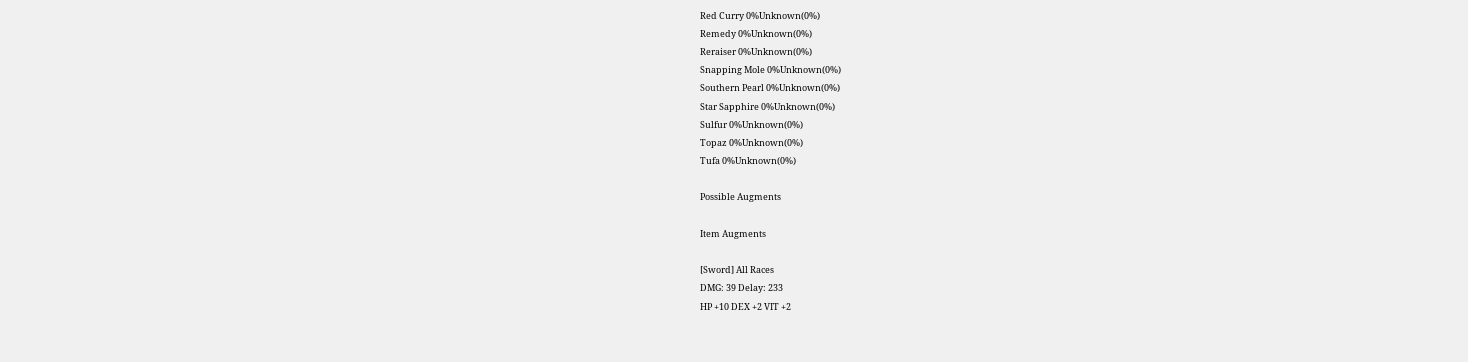Red Curry 0%Unknown(0%)
Remedy 0%Unknown(0%)
Reraiser 0%Unknown(0%)
Snapping Mole 0%Unknown(0%)
Southern Pearl 0%Unknown(0%)
Star Sapphire 0%Unknown(0%)
Sulfur 0%Unknown(0%)
Topaz 0%Unknown(0%)
Tufa 0%Unknown(0%)

Possible Augments

Item Augments

[Sword] All Races
DMG: 39 Delay: 233
HP +10 DEX +2 VIT +2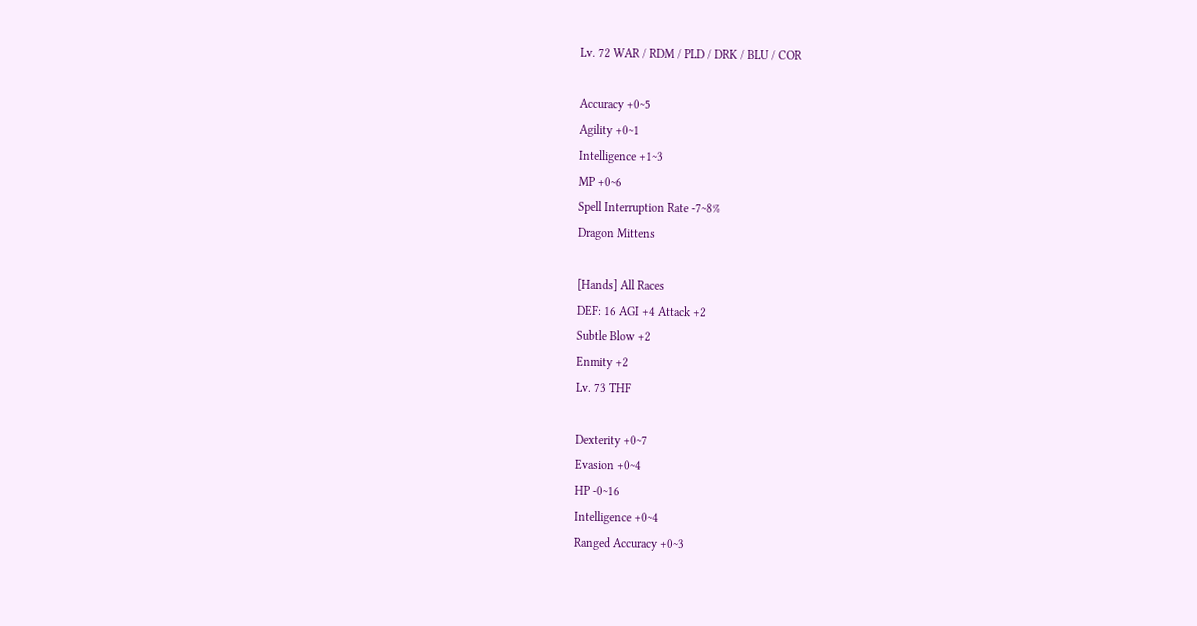Lv. 72 WAR / RDM / PLD / DRK / BLU / COR

Accuracy +0~5
Agility +0~1
Intelligence +1~3
MP +0~6
Spell Interruption Rate -7~8%
Dragon Mittens

[Hands] All Races
DEF: 16 AGI +4 Attack +2
Subtle Blow +2
Enmity +2
Lv. 73 THF

Dexterity +0~7
Evasion +0~4
HP -0~16
Intelligence +0~4
Ranged Accuracy +0~3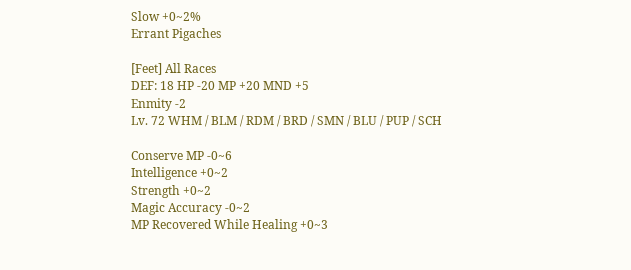Slow +0~2%
Errant Pigaches

[Feet] All Races
DEF: 18 HP -20 MP +20 MND +5
Enmity -2
Lv. 72 WHM / BLM / RDM / BRD / SMN / BLU / PUP / SCH

Conserve MP -0~6
Intelligence +0~2
Strength +0~2
Magic Accuracy -0~2
MP Recovered While Healing +0~3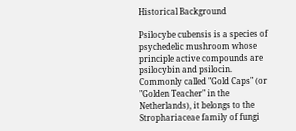Historical Background

Psilocybe cubensis is a species of psychedelic mushroom whose principle active compounds are psilocybin and psilocin. Commonly called "Gold Caps" (or "Golden Teacher" in the Netherlands), it belongs to the Strophariaceae family of fungi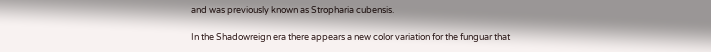and was previously known as Stropharia cubensis.

In the Shadowreign era there appears a new color variation for the funguar that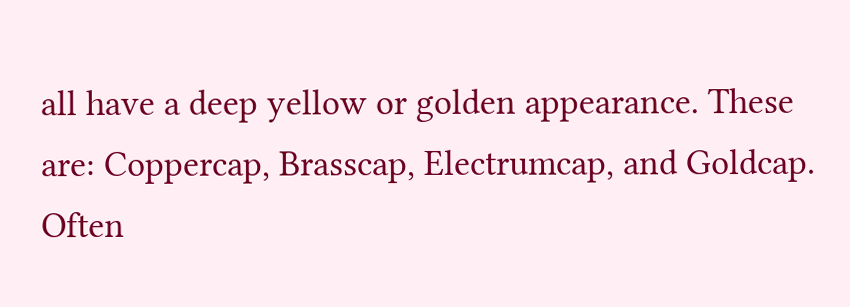all have a deep yellow or golden appearance. These are: Coppercap, Brasscap, Electrumcap, and Goldcap. Often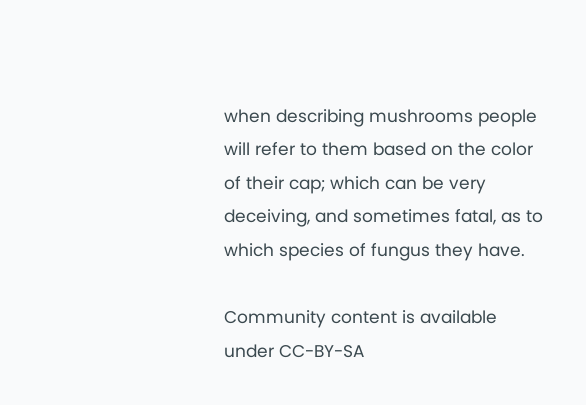when describing mushrooms people will refer to them based on the color of their cap; which can be very deceiving, and sometimes fatal, as to which species of fungus they have.

Community content is available under CC-BY-SA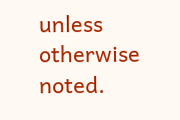unless otherwise noted.